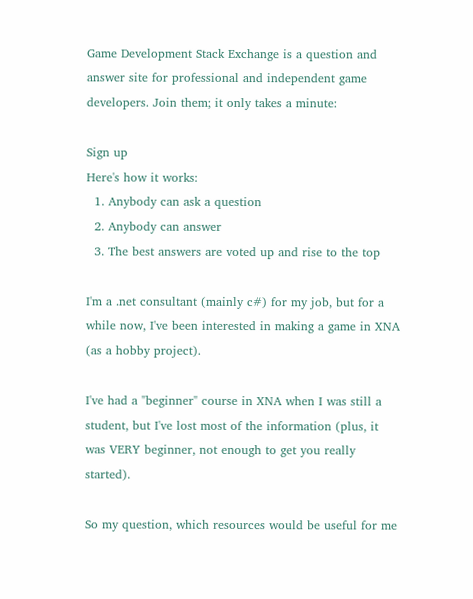Game Development Stack Exchange is a question and answer site for professional and independent game developers. Join them; it only takes a minute:

Sign up
Here's how it works:
  1. Anybody can ask a question
  2. Anybody can answer
  3. The best answers are voted up and rise to the top

I'm a .net consultant (mainly c#) for my job, but for a while now, I've been interested in making a game in XNA (as a hobby project).

I've had a "beginner" course in XNA when I was still a student, but I've lost most of the information (plus, it was VERY beginner, not enough to get you really started).

So my question, which resources would be useful for me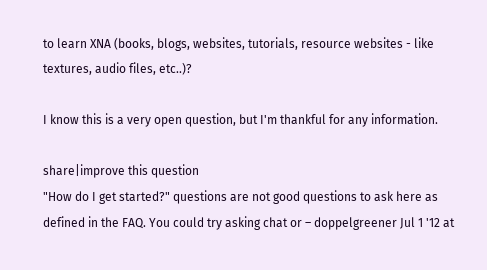to learn XNA (books, blogs, websites, tutorials, resource websites - like textures, audio files, etc..)?

I know this is a very open question, but I'm thankful for any information.

share|improve this question
"How do I get started?" questions are not good questions to ask here as defined in the FAQ. You could try asking chat or – doppelgreener Jul 1 '12 at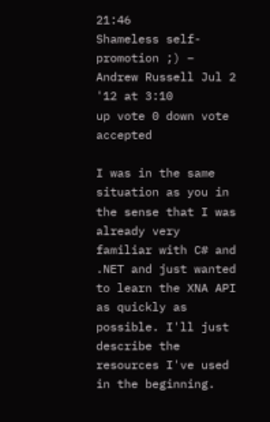21:46
Shameless self-promotion ;) – Andrew Russell Jul 2 '12 at 3:10
up vote 0 down vote accepted

I was in the same situation as you in the sense that I was already very familiar with C# and .NET and just wanted to learn the XNA API as quickly as possible. I'll just describe the resources I've used in the beginning.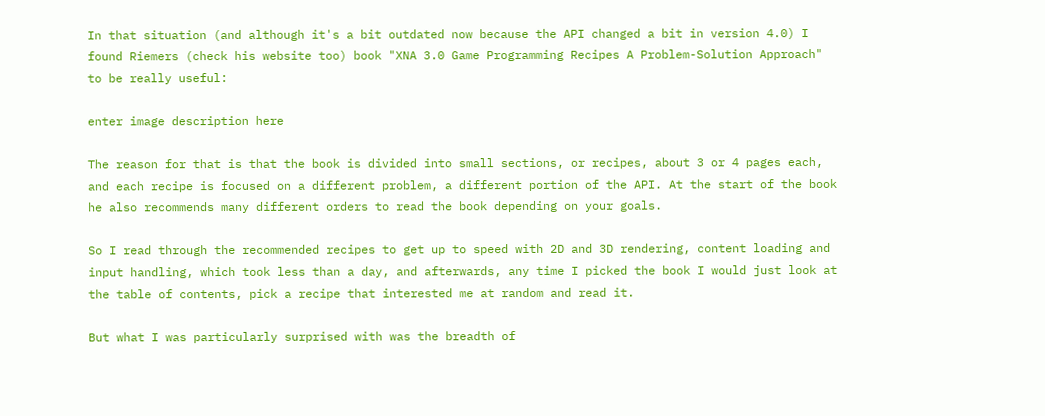In that situation (and although it's a bit outdated now because the API changed a bit in version 4.0) I found Riemers (check his website too) book "XNA 3.0 Game Programming Recipes A Problem-Solution Approach" to be really useful:

enter image description here

The reason for that is that the book is divided into small sections, or recipes, about 3 or 4 pages each, and each recipe is focused on a different problem, a different portion of the API. At the start of the book he also recommends many different orders to read the book depending on your goals.

So I read through the recommended recipes to get up to speed with 2D and 3D rendering, content loading and input handling, which took less than a day, and afterwards, any time I picked the book I would just look at the table of contents, pick a recipe that interested me at random and read it.

But what I was particularly surprised with was the breadth of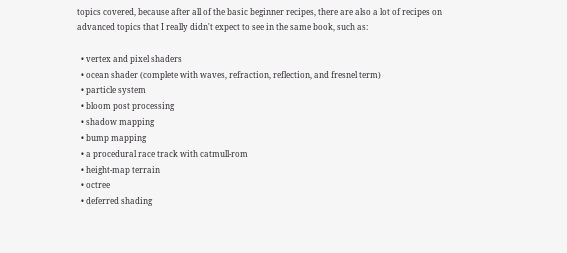topics covered, because after all of the basic beginner recipes, there are also a lot of recipes on advanced topics that I really didn't expect to see in the same book, such as:

  • vertex and pixel shaders
  • ocean shader (complete with waves, refraction, reflection, and fresnel term)
  • particle system
  • bloom post processing
  • shadow mapping
  • bump mapping
  • a procedural race track with catmull-rom
  • height-map terrain
  • octree
  • deferred shading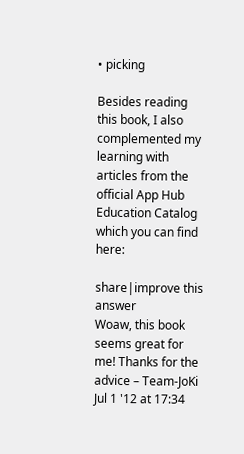• picking

Besides reading this book, I also complemented my learning with articles from the official App Hub Education Catalog which you can find here:

share|improve this answer
Woaw, this book seems great for me! Thanks for the advice – Team-JoKi Jul 1 '12 at 17:34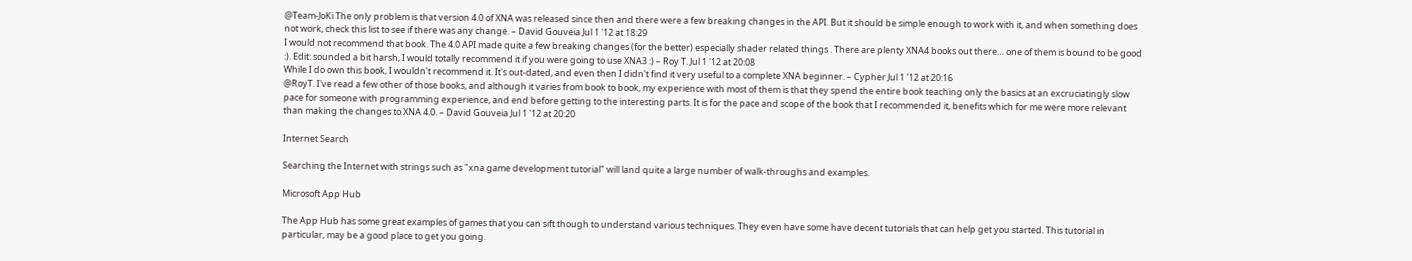@Team-JoKi The only problem is that version 4.0 of XNA was released since then and there were a few breaking changes in the API. But it should be simple enough to work with it, and when something does not work, check this list to see if there was any change. – David Gouveia Jul 1 '12 at 18:29
I would not recommend that book. The 4.0 API made quite a few breaking changes (for the better) especially shader related things . There are plenty XNA4 books out there… one of them is bound to be good :). Edit: sounded a bit harsh, I would totally recommend it if you were going to use XNA3 :) – Roy T. Jul 1 '12 at 20:08
While I do own this book, I wouldn't recommend it. It's out-dated, and even then I didn't find it very useful to a complete XNA beginner. – Cypher Jul 1 '12 at 20:16
@RoyT. I've read a few other of those books, and although it varies from book to book, my experience with most of them is that they spend the entire book teaching only the basics at an excruciatingly slow pace for someone with programming experience, and end before getting to the interesting parts. It is for the pace and scope of the book that I recommended it, benefits which for me were more relevant than making the changes to XNA 4.0. – David Gouveia Jul 1 '12 at 20:20

Internet Search

Searching the Internet with strings such as "xna game development tutorial" will land quite a large number of walk-throughs and examples.

Microsoft App Hub

The App Hub has some great examples of games that you can sift though to understand various techniques. They even have some have decent tutorials that can help get you started. This tutorial in particular, may be a good place to get you going.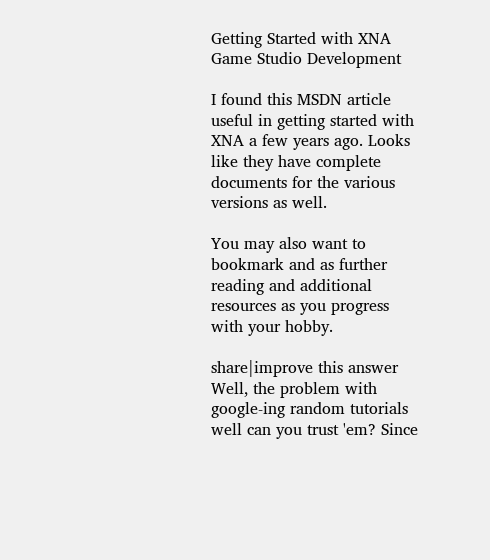Getting Started with XNA Game Studio Development

I found this MSDN article useful in getting started with XNA a few years ago. Looks like they have complete documents for the various versions as well.

You may also want to bookmark and as further reading and additional resources as you progress with your hobby.

share|improve this answer
Well, the problem with google-ing random tutorials well can you trust 'em? Since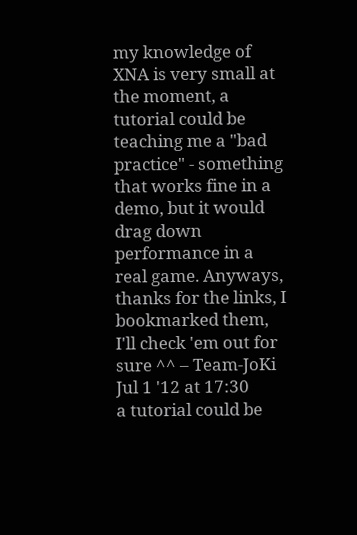my knowledge of XNA is very small at the moment, a tutorial could be teaching me a "bad practice" - something that works fine in a demo, but it would drag down performance in a real game. Anyways, thanks for the links, I bookmarked them, I'll check 'em out for sure ^^ – Team-JoKi Jul 1 '12 at 17:30
a tutorial could be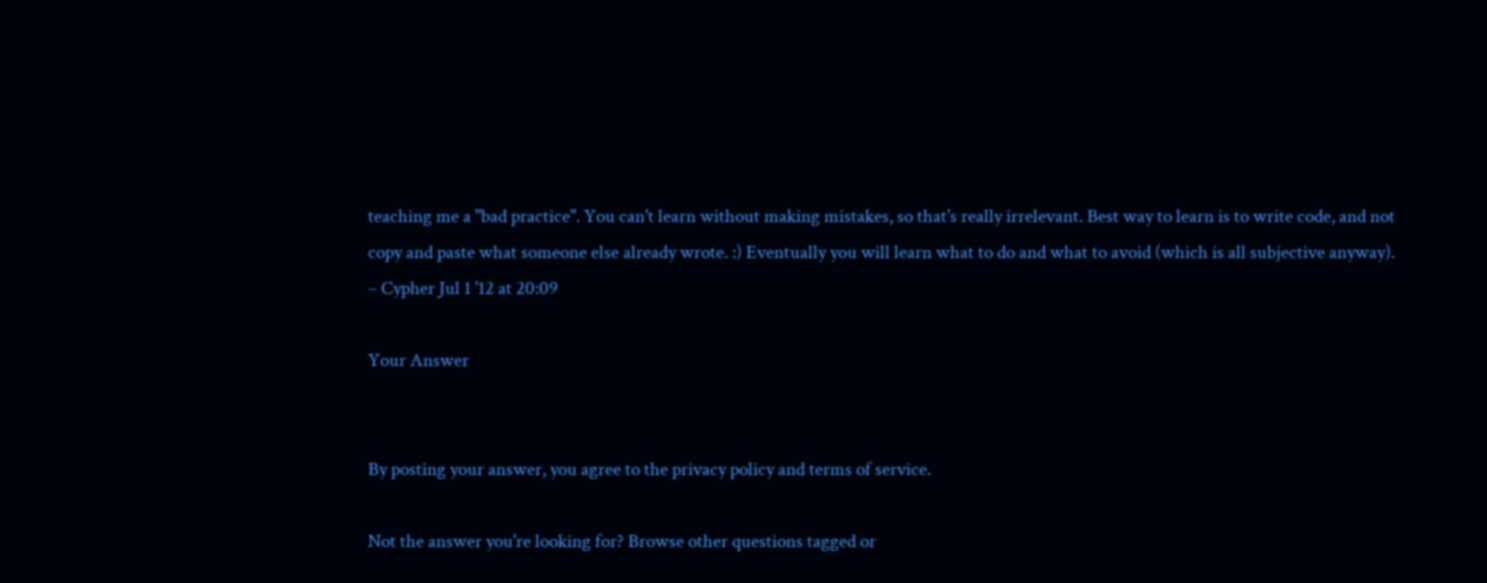teaching me a "bad practice". You can't learn without making mistakes, so that's really irrelevant. Best way to learn is to write code, and not copy and paste what someone else already wrote. :) Eventually you will learn what to do and what to avoid (which is all subjective anyway). – Cypher Jul 1 '12 at 20:09

Your Answer


By posting your answer, you agree to the privacy policy and terms of service.

Not the answer you're looking for? Browse other questions tagged or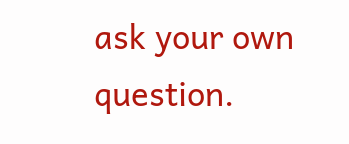ask your own question.